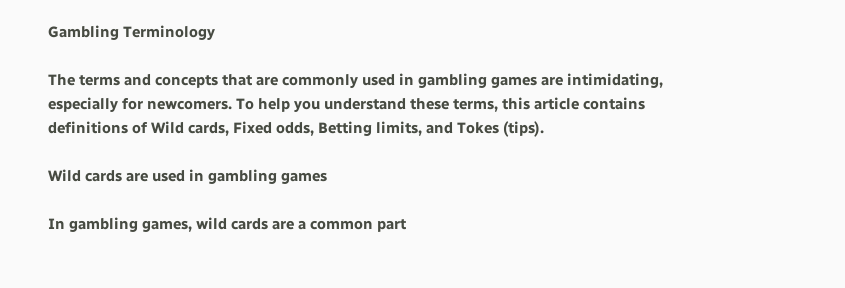Gambling Terminology

The terms and concepts that are commonly used in gambling games are intimidating, especially for newcomers. To help you understand these terms, this article contains definitions of Wild cards, Fixed odds, Betting limits, and Tokes (tips).

Wild cards are used in gambling games

In gambling games, wild cards are a common part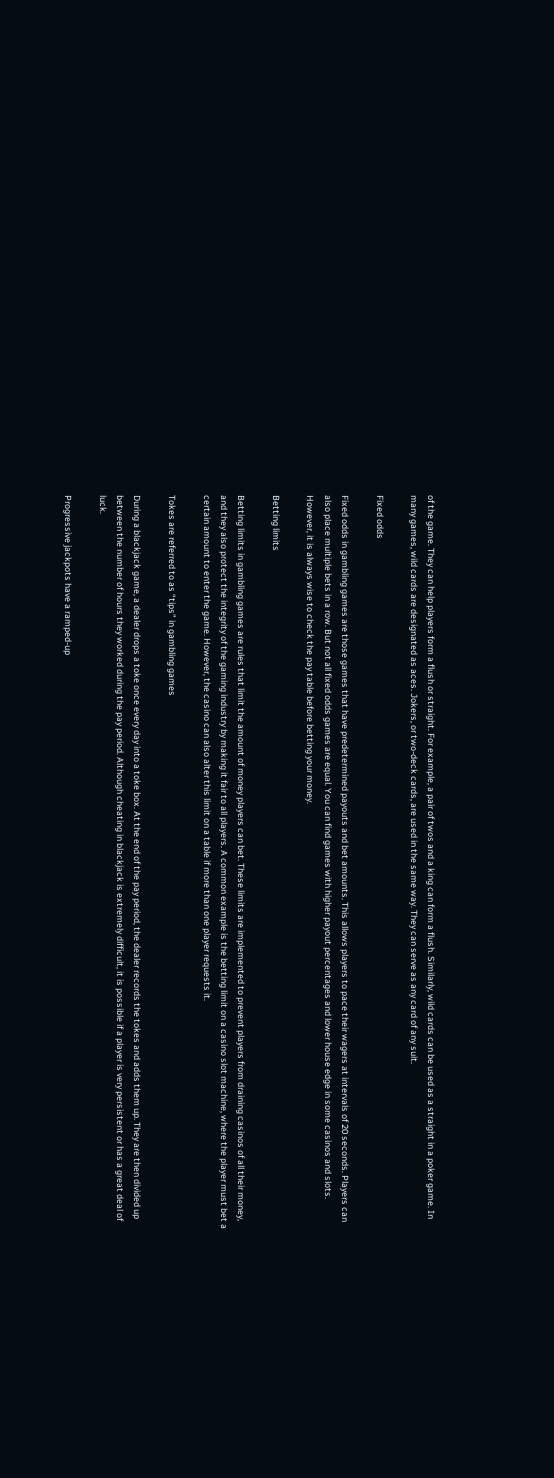of the game. They can help players form a flush or straight. For example, a pair of twos and a king can form a flush. Similarly, wild cards can be used as a straight in a poker game. In many games, wild cards are designated as aces. Jokers, or two-deck cards, are used in the same way. They can serve as any card of any suit.

Fixed odds

Fixed odds in gambling games are those games that have predetermined payouts and bet amounts. This allows players to pace their wagers at intervals of 20 seconds. Players can also place multiple bets in a row. But not all fixed odds games are equal. You can find games with higher payout percentages and lower house edge in some casinos and slots. However, it is always wise to check the pay table before betting your money.

Betting limits

Betting limits in gambling games are rules that limit the amount of money players can bet. These limits are implemented to prevent players from draining casinos of all their money, and they also protect the integrity of the gaming industry by making it fair to all players. A common example is the betting limit on a casino slot machine, where the player must bet a certain amount to enter the game. However, the casino can also alter this limit on a table if more than one player requests it.

Tokes are referred to as “tips” in gambling games

During a blackjack game, a dealer drops a toke once every day into a toke box. At the end of the pay period, the dealer records the tokes and adds them up. They are then divided up between the number of hours they worked during the pay period. Although cheating in blackjack is extremely difficult, it is possible if a player is very persistent or has a great deal of luck.

Progressive jackpots have a ramped-up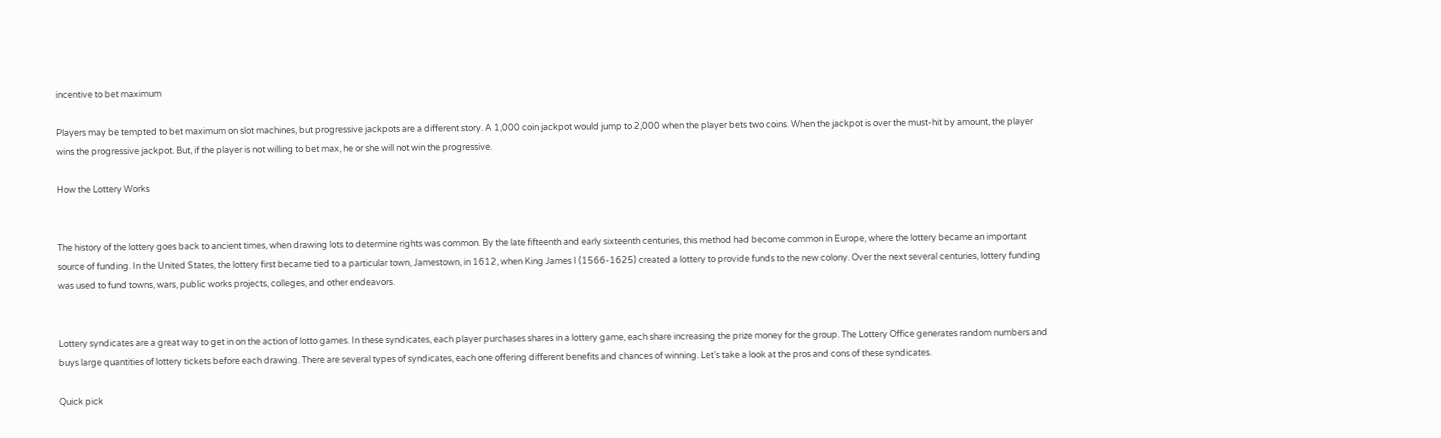incentive to bet maximum

Players may be tempted to bet maximum on slot machines, but progressive jackpots are a different story. A 1,000 coin jackpot would jump to 2,000 when the player bets two coins. When the jackpot is over the must-hit by amount, the player wins the progressive jackpot. But, if the player is not willing to bet max, he or she will not win the progressive.

How the Lottery Works


The history of the lottery goes back to ancient times, when drawing lots to determine rights was common. By the late fifteenth and early sixteenth centuries, this method had become common in Europe, where the lottery became an important source of funding. In the United States, the lottery first became tied to a particular town, Jamestown, in 1612, when King James I (1566-1625) created a lottery to provide funds to the new colony. Over the next several centuries, lottery funding was used to fund towns, wars, public works projects, colleges, and other endeavors.


Lottery syndicates are a great way to get in on the action of lotto games. In these syndicates, each player purchases shares in a lottery game, each share increasing the prize money for the group. The Lottery Office generates random numbers and buys large quantities of lottery tickets before each drawing. There are several types of syndicates, each one offering different benefits and chances of winning. Let’s take a look at the pros and cons of these syndicates.

Quick pick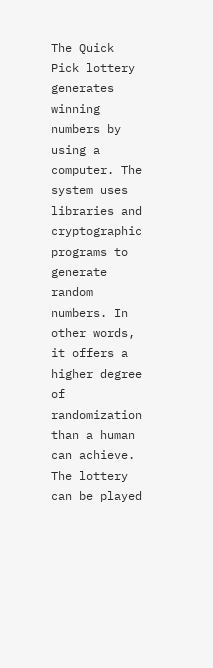The Quick Pick lottery generates winning numbers by using a computer. The system uses libraries and cryptographic programs to generate random numbers. In other words, it offers a higher degree of randomization than a human can achieve. The lottery can be played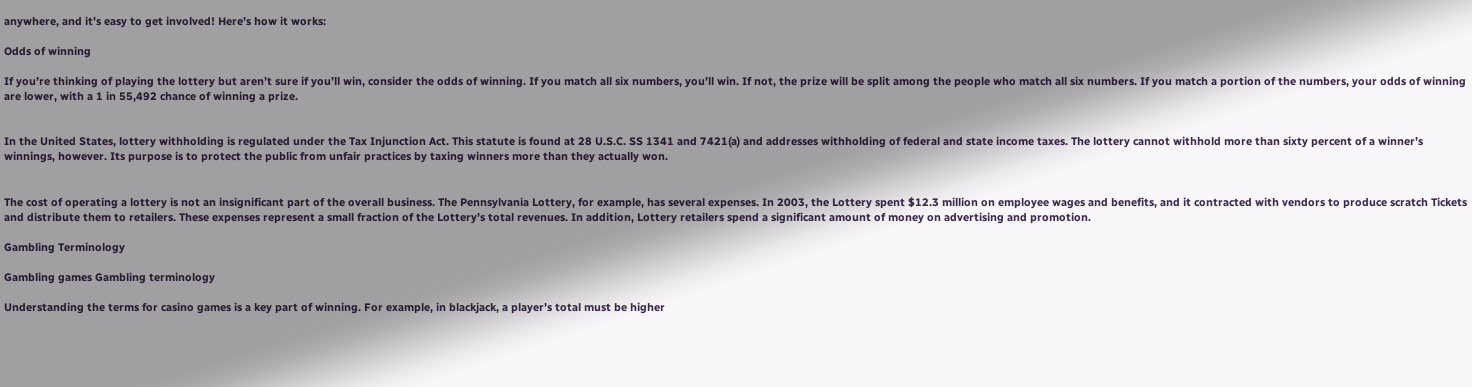anywhere, and it’s easy to get involved! Here’s how it works:

Odds of winning

If you’re thinking of playing the lottery but aren’t sure if you’ll win, consider the odds of winning. If you match all six numbers, you’ll win. If not, the prize will be split among the people who match all six numbers. If you match a portion of the numbers, your odds of winning are lower, with a 1 in 55,492 chance of winning a prize.


In the United States, lottery withholding is regulated under the Tax Injunction Act. This statute is found at 28 U.S.C. SS 1341 and 7421(a) and addresses withholding of federal and state income taxes. The lottery cannot withhold more than sixty percent of a winner’s winnings, however. Its purpose is to protect the public from unfair practices by taxing winners more than they actually won.


The cost of operating a lottery is not an insignificant part of the overall business. The Pennsylvania Lottery, for example, has several expenses. In 2003, the Lottery spent $12.3 million on employee wages and benefits, and it contracted with vendors to produce scratch Tickets and distribute them to retailers. These expenses represent a small fraction of the Lottery’s total revenues. In addition, Lottery retailers spend a significant amount of money on advertising and promotion.

Gambling Terminology

Gambling games Gambling terminology

Understanding the terms for casino games is a key part of winning. For example, in blackjack, a player’s total must be higher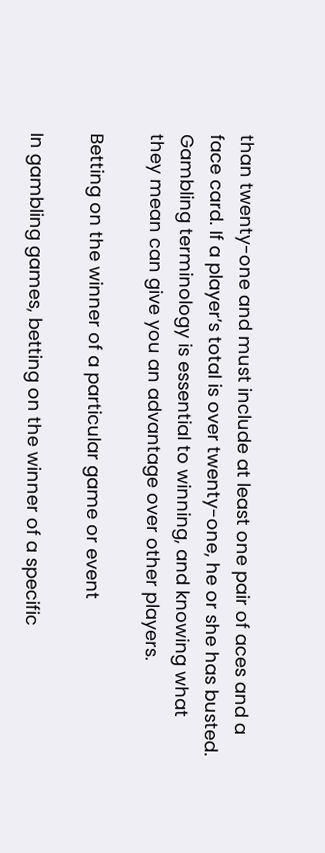than twenty-one and must include at least one pair of aces and a face card. If a player’s total is over twenty-one, he or she has busted. Gambling terminology is essential to winning, and knowing what they mean can give you an advantage over other players.

Betting on the winner of a particular game or event

In gambling games, betting on the winner of a specific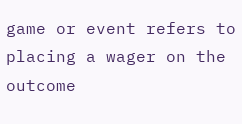game or event refers to placing a wager on the outcome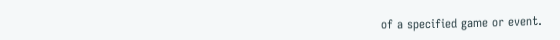of a specified game or event.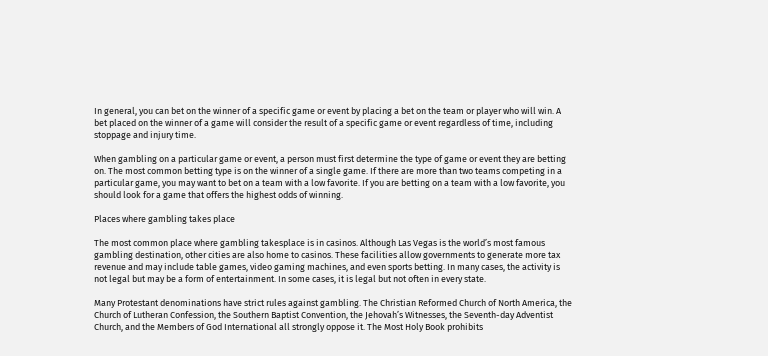In general, you can bet on the winner of a specific game or event by placing a bet on the team or player who will win. A bet placed on the winner of a game will consider the result of a specific game or event regardless of time, including stoppage and injury time.

When gambling on a particular game or event, a person must first determine the type of game or event they are betting on. The most common betting type is on the winner of a single game. If there are more than two teams competing in a particular game, you may want to bet on a team with a low favorite. If you are betting on a team with a low favorite, you should look for a game that offers the highest odds of winning.

Places where gambling takes place

The most common place where gambling takesplace is in casinos. Although Las Vegas is the world’s most famous gambling destination, other cities are also home to casinos. These facilities allow governments to generate more tax revenue and may include table games, video gaming machines, and even sports betting. In many cases, the activity is not legal but may be a form of entertainment. In some cases, it is legal but not often in every state.

Many Protestant denominations have strict rules against gambling. The Christian Reformed Church of North America, the Church of Lutheran Confession, the Southern Baptist Convention, the Jehovah’s Witnesses, the Seventh-day Adventist Church, and the Members of God International all strongly oppose it. The Most Holy Book prohibits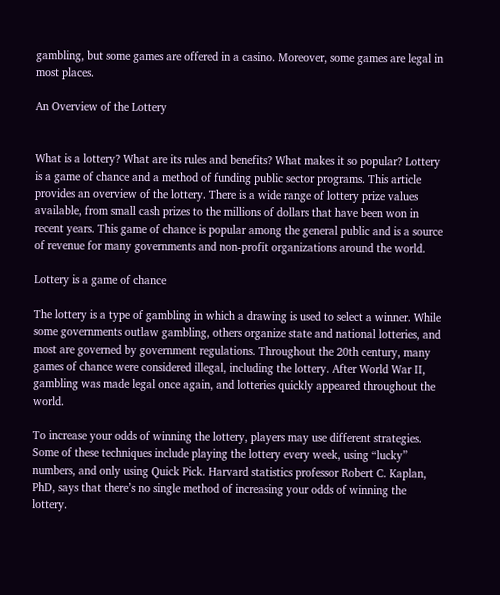gambling, but some games are offered in a casino. Moreover, some games are legal in most places.

An Overview of the Lottery


What is a lottery? What are its rules and benefits? What makes it so popular? Lottery is a game of chance and a method of funding public sector programs. This article provides an overview of the lottery. There is a wide range of lottery prize values available, from small cash prizes to the millions of dollars that have been won in recent years. This game of chance is popular among the general public and is a source of revenue for many governments and non-profit organizations around the world.

Lottery is a game of chance

The lottery is a type of gambling in which a drawing is used to select a winner. While some governments outlaw gambling, others organize state and national lotteries, and most are governed by government regulations. Throughout the 20th century, many games of chance were considered illegal, including the lottery. After World War II, gambling was made legal once again, and lotteries quickly appeared throughout the world.

To increase your odds of winning the lottery, players may use different strategies. Some of these techniques include playing the lottery every week, using “lucky” numbers, and only using Quick Pick. Harvard statistics professor Robert C. Kaplan, PhD, says that there’s no single method of increasing your odds of winning the lottery.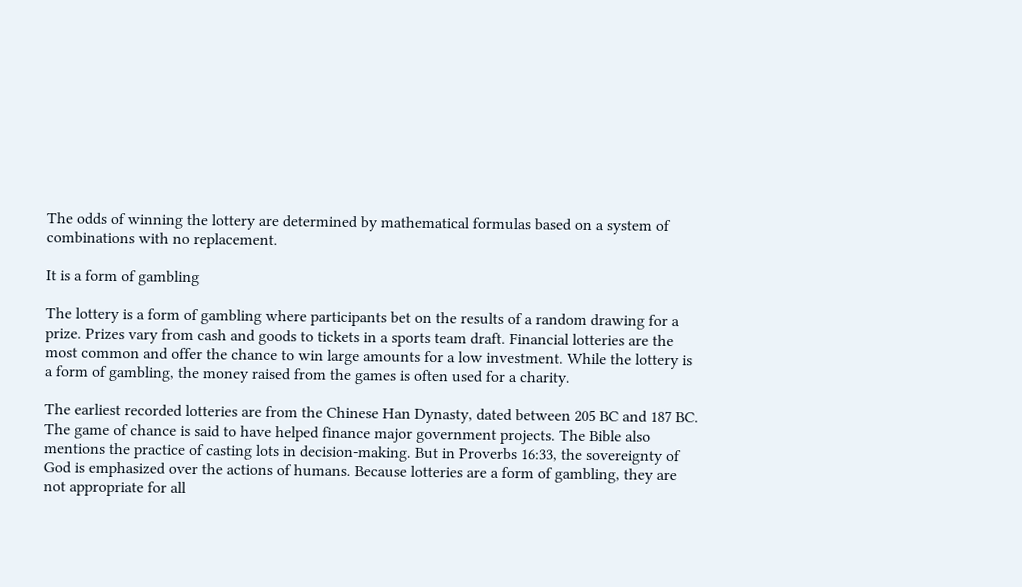The odds of winning the lottery are determined by mathematical formulas based on a system of combinations with no replacement.

It is a form of gambling

The lottery is a form of gambling where participants bet on the results of a random drawing for a prize. Prizes vary from cash and goods to tickets in a sports team draft. Financial lotteries are the most common and offer the chance to win large amounts for a low investment. While the lottery is a form of gambling, the money raised from the games is often used for a charity.

The earliest recorded lotteries are from the Chinese Han Dynasty, dated between 205 BC and 187 BC. The game of chance is said to have helped finance major government projects. The Bible also mentions the practice of casting lots in decision-making. But in Proverbs 16:33, the sovereignty of God is emphasized over the actions of humans. Because lotteries are a form of gambling, they are not appropriate for all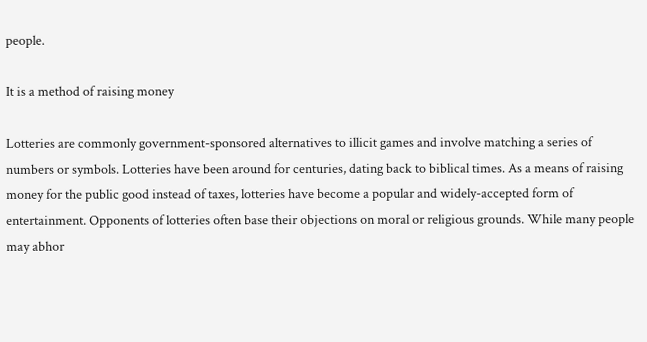people.

It is a method of raising money

Lotteries are commonly government-sponsored alternatives to illicit games and involve matching a series of numbers or symbols. Lotteries have been around for centuries, dating back to biblical times. As a means of raising money for the public good instead of taxes, lotteries have become a popular and widely-accepted form of entertainment. Opponents of lotteries often base their objections on moral or religious grounds. While many people may abhor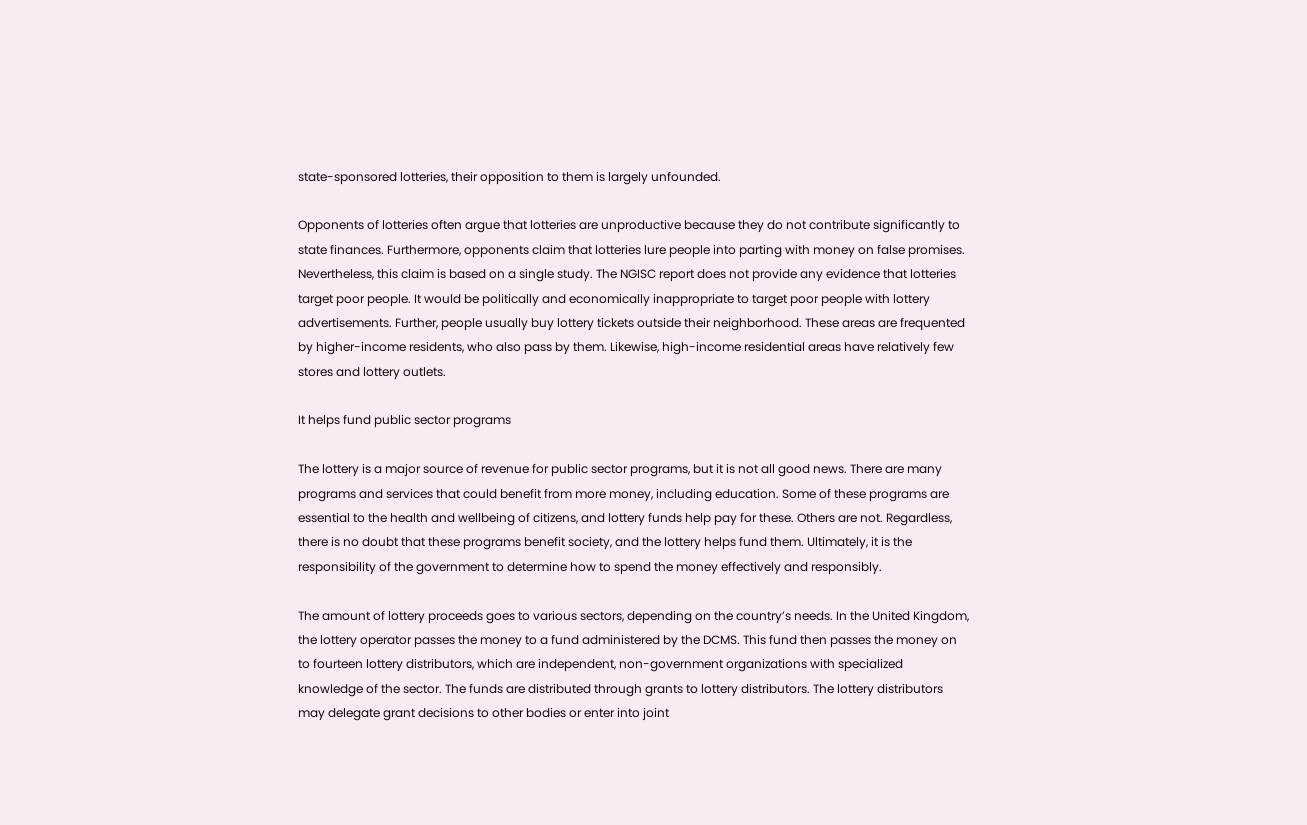state-sponsored lotteries, their opposition to them is largely unfounded.

Opponents of lotteries often argue that lotteries are unproductive because they do not contribute significantly to state finances. Furthermore, opponents claim that lotteries lure people into parting with money on false promises. Nevertheless, this claim is based on a single study. The NGISC report does not provide any evidence that lotteries target poor people. It would be politically and economically inappropriate to target poor people with lottery advertisements. Further, people usually buy lottery tickets outside their neighborhood. These areas are frequented by higher-income residents, who also pass by them. Likewise, high-income residential areas have relatively few stores and lottery outlets.

It helps fund public sector programs

The lottery is a major source of revenue for public sector programs, but it is not all good news. There are many programs and services that could benefit from more money, including education. Some of these programs are essential to the health and wellbeing of citizens, and lottery funds help pay for these. Others are not. Regardless, there is no doubt that these programs benefit society, and the lottery helps fund them. Ultimately, it is the responsibility of the government to determine how to spend the money effectively and responsibly.

The amount of lottery proceeds goes to various sectors, depending on the country’s needs. In the United Kingdom, the lottery operator passes the money to a fund administered by the DCMS. This fund then passes the money on to fourteen lottery distributors, which are independent, non-government organizations with specialized knowledge of the sector. The funds are distributed through grants to lottery distributors. The lottery distributors may delegate grant decisions to other bodies or enter into joint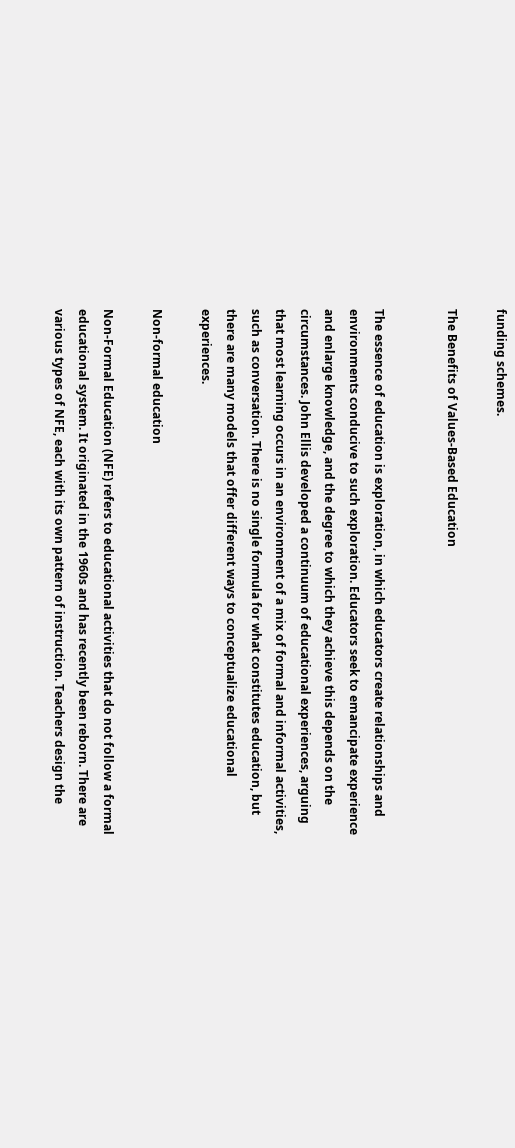funding schemes.

The Benefits of Values-Based Education


The essence of education is exploration, in which educators create relationships and environments conducive to such exploration. Educators seek to emancipate experience and enlarge knowledge, and the degree to which they achieve this depends on the circumstances. John Ellis developed a continuum of educational experiences, arguing that most learning occurs in an environment of a mix of formal and informal activities, such as conversation. There is no single formula for what constitutes education, but there are many models that offer different ways to conceptualize educational experiences.

Non-formal education

Non-Formal Education (NFE) refers to educational activities that do not follow a formal educational system. It originated in the 1960s and has recently been reborn. There are various types of NFE, each with its own pattern of instruction. Teachers design the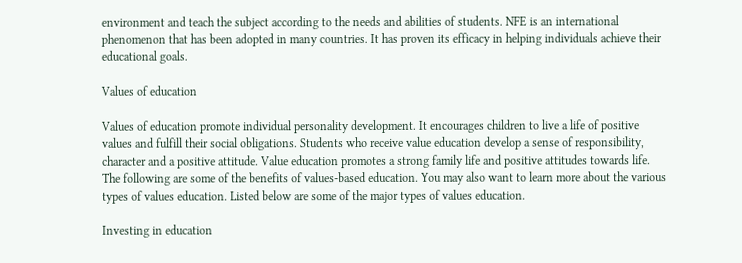environment and teach the subject according to the needs and abilities of students. NFE is an international phenomenon that has been adopted in many countries. It has proven its efficacy in helping individuals achieve their educational goals.

Values of education

Values of education promote individual personality development. It encourages children to live a life of positive values and fulfill their social obligations. Students who receive value education develop a sense of responsibility, character and a positive attitude. Value education promotes a strong family life and positive attitudes towards life. The following are some of the benefits of values-based education. You may also want to learn more about the various types of values education. Listed below are some of the major types of values education.

Investing in education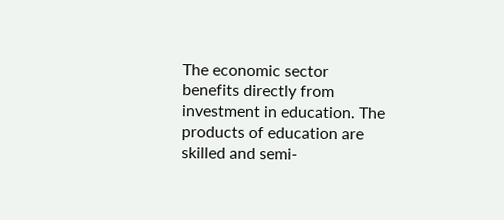The economic sector benefits directly from investment in education. The products of education are skilled and semi-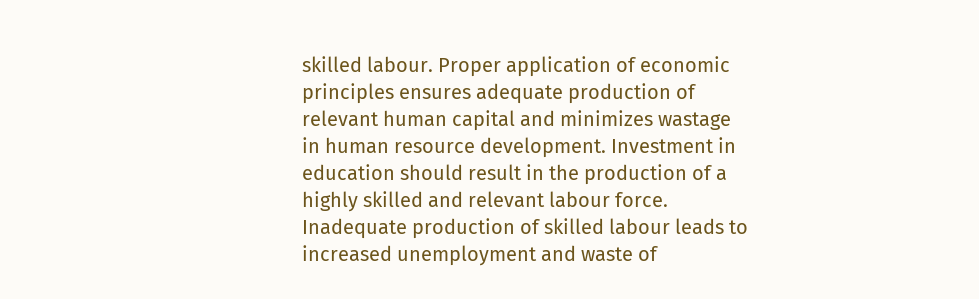skilled labour. Proper application of economic principles ensures adequate production of relevant human capital and minimizes wastage in human resource development. Investment in education should result in the production of a highly skilled and relevant labour force. Inadequate production of skilled labour leads to increased unemployment and waste of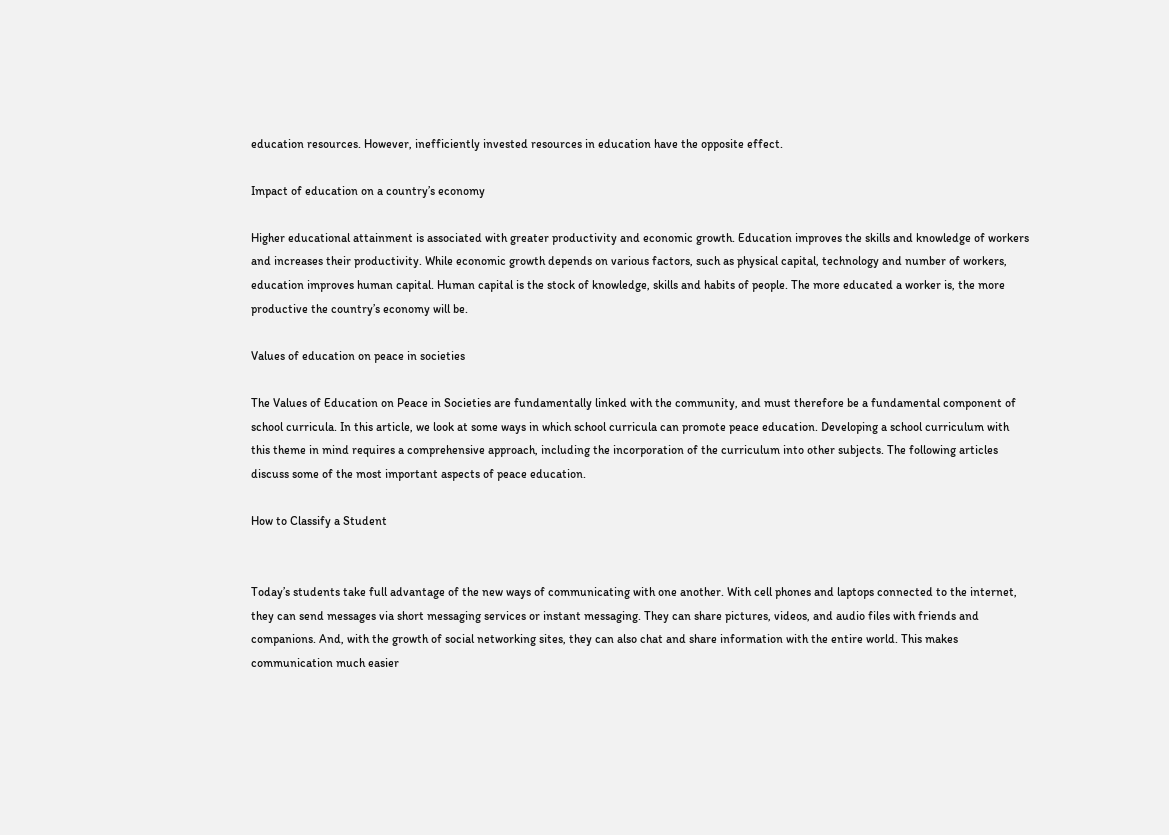education resources. However, inefficiently invested resources in education have the opposite effect.

Impact of education on a country’s economy

Higher educational attainment is associated with greater productivity and economic growth. Education improves the skills and knowledge of workers and increases their productivity. While economic growth depends on various factors, such as physical capital, technology and number of workers, education improves human capital. Human capital is the stock of knowledge, skills and habits of people. The more educated a worker is, the more productive the country’s economy will be.

Values of education on peace in societies

The Values of Education on Peace in Societies are fundamentally linked with the community, and must therefore be a fundamental component of school curricula. In this article, we look at some ways in which school curricula can promote peace education. Developing a school curriculum with this theme in mind requires a comprehensive approach, including the incorporation of the curriculum into other subjects. The following articles discuss some of the most important aspects of peace education.

How to Classify a Student


Today’s students take full advantage of the new ways of communicating with one another. With cell phones and laptops connected to the internet, they can send messages via short messaging services or instant messaging. They can share pictures, videos, and audio files with friends and companions. And, with the growth of social networking sites, they can also chat and share information with the entire world. This makes communication much easier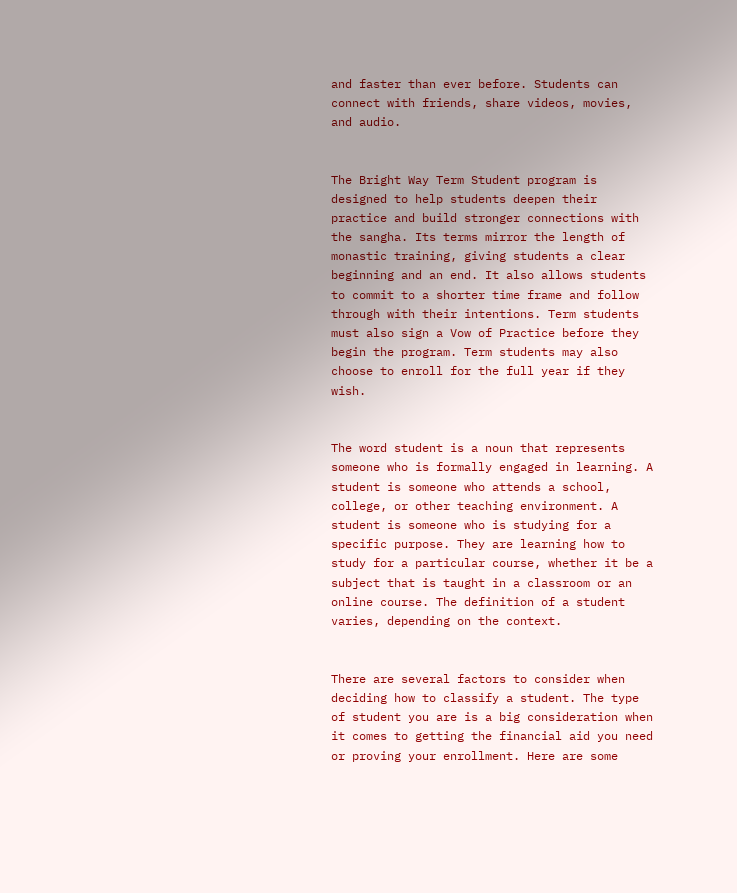and faster than ever before. Students can connect with friends, share videos, movies, and audio.


The Bright Way Term Student program is designed to help students deepen their practice and build stronger connections with the sangha. Its terms mirror the length of monastic training, giving students a clear beginning and an end. It also allows students to commit to a shorter time frame and follow through with their intentions. Term students must also sign a Vow of Practice before they begin the program. Term students may also choose to enroll for the full year if they wish.


The word student is a noun that represents someone who is formally engaged in learning. A student is someone who attends a school, college, or other teaching environment. A student is someone who is studying for a specific purpose. They are learning how to study for a particular course, whether it be a subject that is taught in a classroom or an online course. The definition of a student varies, depending on the context.


There are several factors to consider when deciding how to classify a student. The type of student you are is a big consideration when it comes to getting the financial aid you need or proving your enrollment. Here are some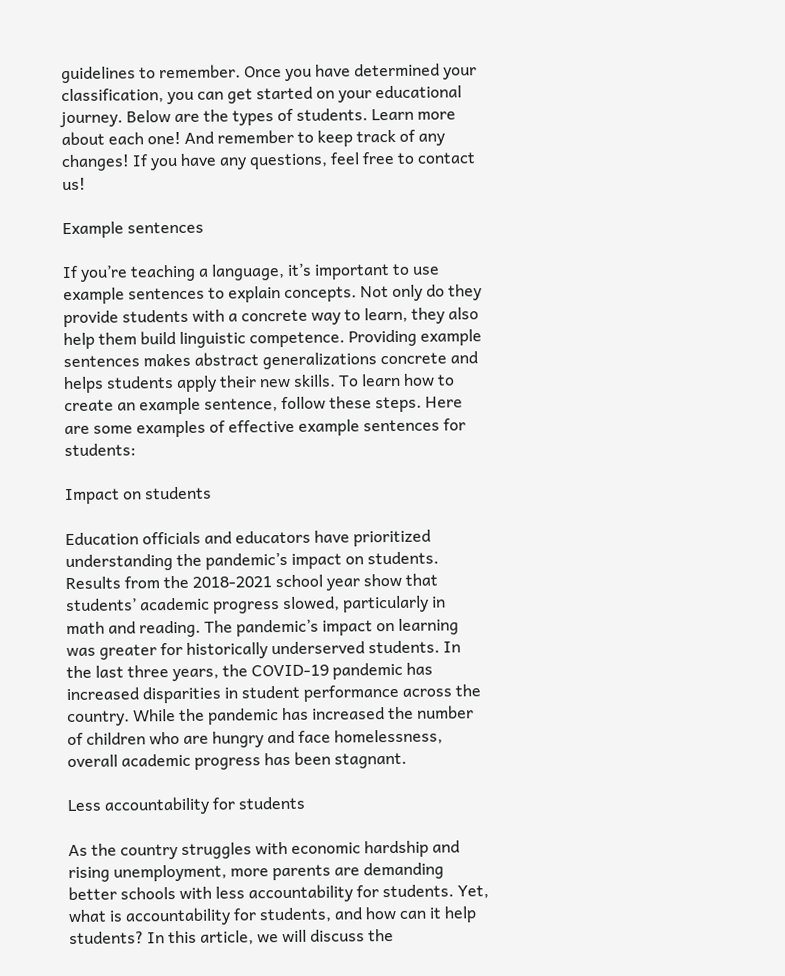guidelines to remember. Once you have determined your classification, you can get started on your educational journey. Below are the types of students. Learn more about each one! And remember to keep track of any changes! If you have any questions, feel free to contact us!

Example sentences

If you’re teaching a language, it’s important to use example sentences to explain concepts. Not only do they provide students with a concrete way to learn, they also help them build linguistic competence. Providing example sentences makes abstract generalizations concrete and helps students apply their new skills. To learn how to create an example sentence, follow these steps. Here are some examples of effective example sentences for students:

Impact on students

Education officials and educators have prioritized understanding the pandemic’s impact on students. Results from the 2018-2021 school year show that students’ academic progress slowed, particularly in math and reading. The pandemic’s impact on learning was greater for historically underserved students. In the last three years, the COVID-19 pandemic has increased disparities in student performance across the country. While the pandemic has increased the number of children who are hungry and face homelessness, overall academic progress has been stagnant.

Less accountability for students

As the country struggles with economic hardship and rising unemployment, more parents are demanding better schools with less accountability for students. Yet, what is accountability for students, and how can it help students? In this article, we will discuss the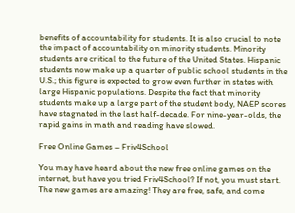benefits of accountability for students. It is also crucial to note the impact of accountability on minority students. Minority students are critical to the future of the United States. Hispanic students now make up a quarter of public school students in the U.S.; this figure is expected to grow even further in states with large Hispanic populations. Despite the fact that minority students make up a large part of the student body, NAEP scores have stagnated in the last half-decade. For nine-year-olds, the rapid gains in math and reading have slowed.

Free Online Games – Friv4School

You may have heard about the new free online games on the internet, but have you tried Friv4School? If not, you must start. The new games are amazing! They are free, safe, and come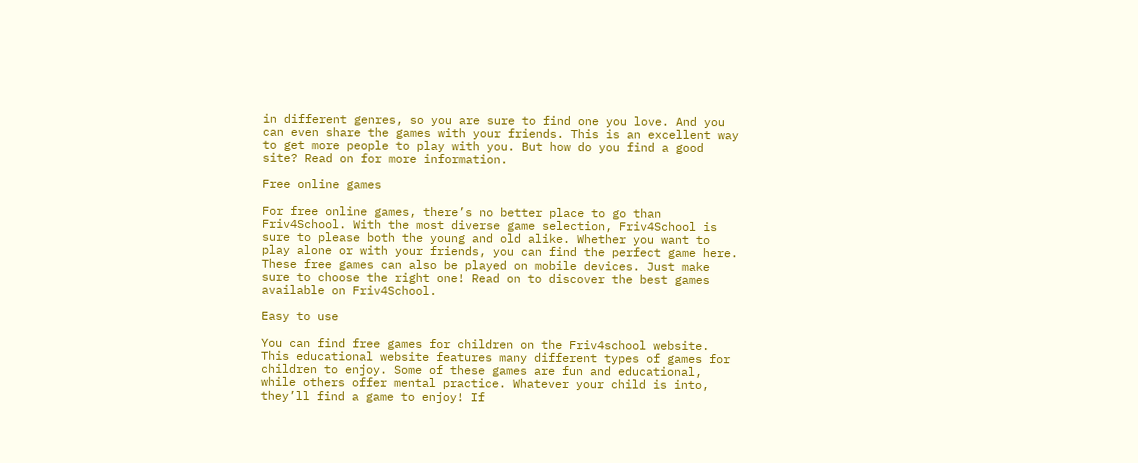in different genres, so you are sure to find one you love. And you can even share the games with your friends. This is an excellent way to get more people to play with you. But how do you find a good site? Read on for more information.

Free online games

For free online games, there’s no better place to go than Friv4School. With the most diverse game selection, Friv4School is sure to please both the young and old alike. Whether you want to play alone or with your friends, you can find the perfect game here. These free games can also be played on mobile devices. Just make sure to choose the right one! Read on to discover the best games available on Friv4School.

Easy to use

You can find free games for children on the Friv4school website. This educational website features many different types of games for children to enjoy. Some of these games are fun and educational, while others offer mental practice. Whatever your child is into, they’ll find a game to enjoy! If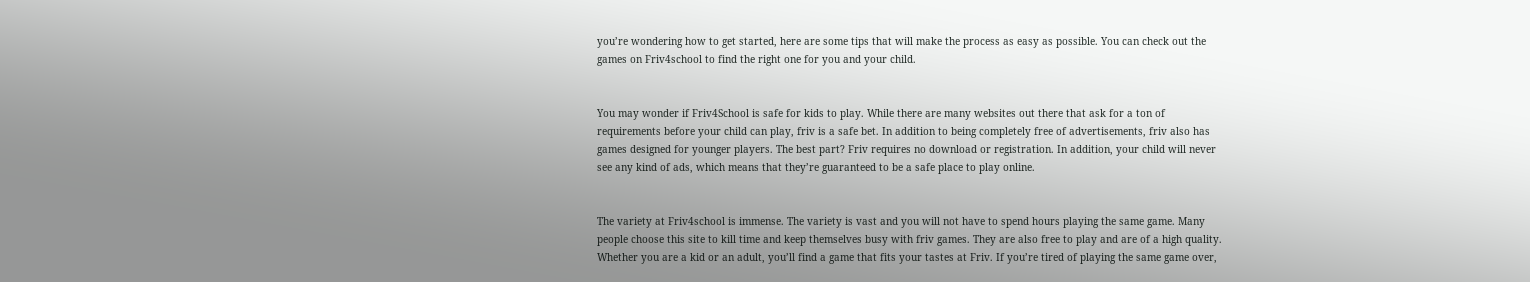you’re wondering how to get started, here are some tips that will make the process as easy as possible. You can check out the games on Friv4school to find the right one for you and your child.


You may wonder if Friv4School is safe for kids to play. While there are many websites out there that ask for a ton of requirements before your child can play, friv is a safe bet. In addition to being completely free of advertisements, friv also has games designed for younger players. The best part? Friv requires no download or registration. In addition, your child will never see any kind of ads, which means that they’re guaranteed to be a safe place to play online.


The variety at Friv4school is immense. The variety is vast and you will not have to spend hours playing the same game. Many people choose this site to kill time and keep themselves busy with friv games. They are also free to play and are of a high quality. Whether you are a kid or an adult, you’ll find a game that fits your tastes at Friv. If you’re tired of playing the same game over,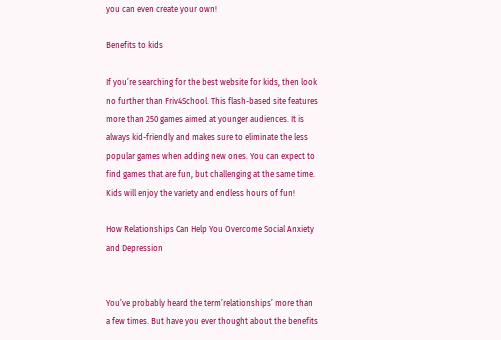you can even create your own!

Benefits to kids

If you’re searching for the best website for kids, then look no further than Friv4School. This flash-based site features more than 250 games aimed at younger audiences. It is always kid-friendly and makes sure to eliminate the less popular games when adding new ones. You can expect to find games that are fun, but challenging at the same time. Kids will enjoy the variety and endless hours of fun!

How Relationships Can Help You Overcome Social Anxiety and Depression


You’ve probably heard the term’relationships’ more than a few times. But have you ever thought about the benefits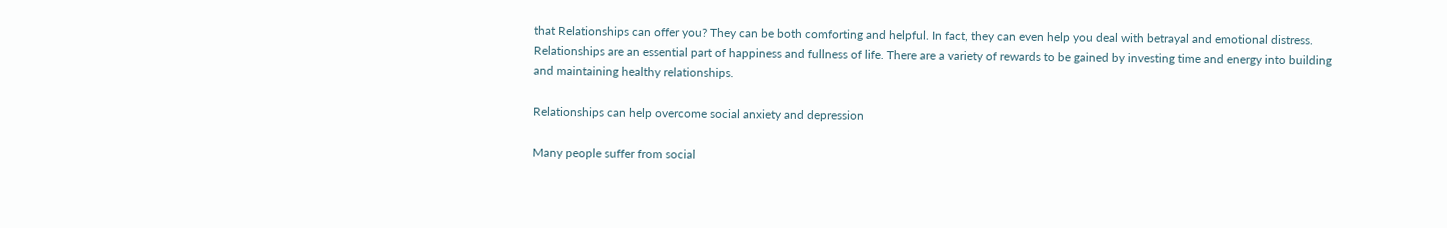that Relationships can offer you? They can be both comforting and helpful. In fact, they can even help you deal with betrayal and emotional distress. Relationships are an essential part of happiness and fullness of life. There are a variety of rewards to be gained by investing time and energy into building and maintaining healthy relationships.

Relationships can help overcome social anxiety and depression

Many people suffer from social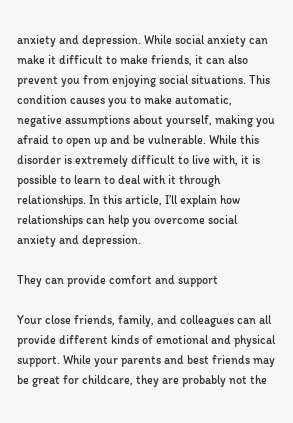anxiety and depression. While social anxiety can make it difficult to make friends, it can also prevent you from enjoying social situations. This condition causes you to make automatic, negative assumptions about yourself, making you afraid to open up and be vulnerable. While this disorder is extremely difficult to live with, it is possible to learn to deal with it through relationships. In this article, I’ll explain how relationships can help you overcome social anxiety and depression.

They can provide comfort and support

Your close friends, family, and colleagues can all provide different kinds of emotional and physical support. While your parents and best friends may be great for childcare, they are probably not the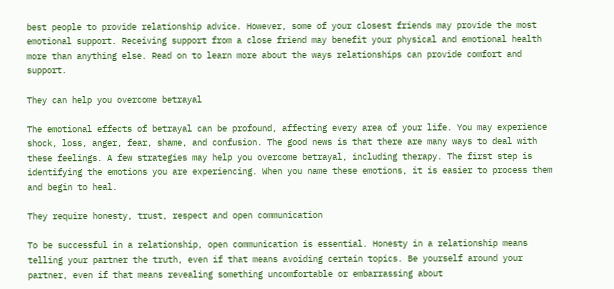best people to provide relationship advice. However, some of your closest friends may provide the most emotional support. Receiving support from a close friend may benefit your physical and emotional health more than anything else. Read on to learn more about the ways relationships can provide comfort and support.

They can help you overcome betrayal

The emotional effects of betrayal can be profound, affecting every area of your life. You may experience shock, loss, anger, fear, shame, and confusion. The good news is that there are many ways to deal with these feelings. A few strategies may help you overcome betrayal, including therapy. The first step is identifying the emotions you are experiencing. When you name these emotions, it is easier to process them and begin to heal.

They require honesty, trust, respect and open communication

To be successful in a relationship, open communication is essential. Honesty in a relationship means telling your partner the truth, even if that means avoiding certain topics. Be yourself around your partner, even if that means revealing something uncomfortable or embarrassing about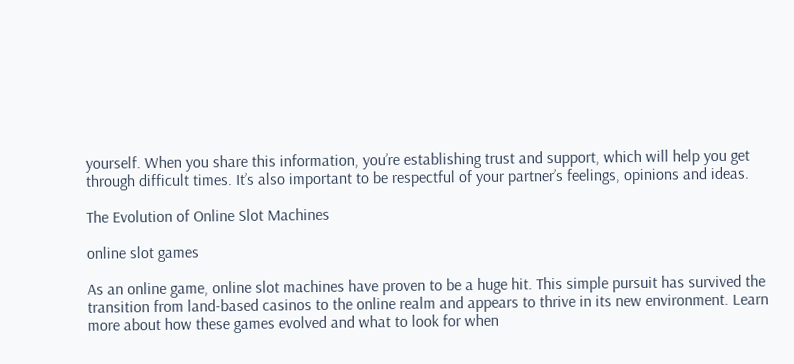yourself. When you share this information, you’re establishing trust and support, which will help you get through difficult times. It’s also important to be respectful of your partner’s feelings, opinions and ideas.

The Evolution of Online Slot Machines

online slot games

As an online game, online slot machines have proven to be a huge hit. This simple pursuit has survived the transition from land-based casinos to the online realm and appears to thrive in its new environment. Learn more about how these games evolved and what to look for when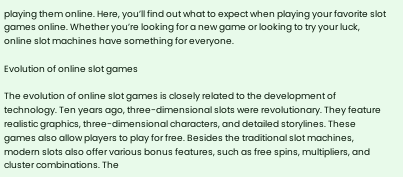playing them online. Here, you’ll find out what to expect when playing your favorite slot games online. Whether you’re looking for a new game or looking to try your luck, online slot machines have something for everyone.

Evolution of online slot games

The evolution of online slot games is closely related to the development of technology. Ten years ago, three-dimensional slots were revolutionary. They feature realistic graphics, three-dimensional characters, and detailed storylines. These games also allow players to play for free. Besides the traditional slot machines, modern slots also offer various bonus features, such as free spins, multipliers, and cluster combinations. The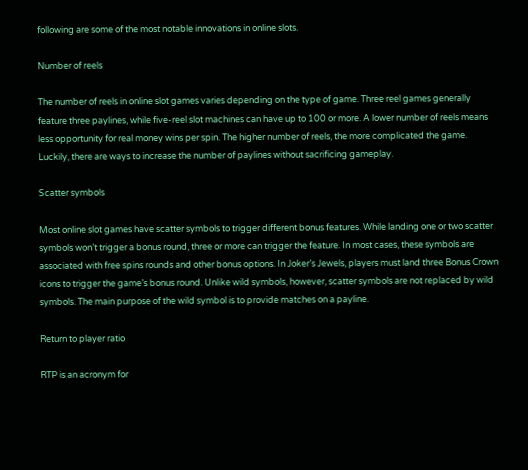following are some of the most notable innovations in online slots.

Number of reels

The number of reels in online slot games varies depending on the type of game. Three reel games generally feature three paylines, while five-reel slot machines can have up to 100 or more. A lower number of reels means less opportunity for real money wins per spin. The higher number of reels, the more complicated the game. Luckily, there are ways to increase the number of paylines without sacrificing gameplay.

Scatter symbols

Most online slot games have scatter symbols to trigger different bonus features. While landing one or two scatter symbols won’t trigger a bonus round, three or more can trigger the feature. In most cases, these symbols are associated with free spins rounds and other bonus options. In Joker’s Jewels, players must land three Bonus Crown icons to trigger the game’s bonus round. Unlike wild symbols, however, scatter symbols are not replaced by wild symbols. The main purpose of the wild symbol is to provide matches on a payline.

Return to player ratio

RTP is an acronym for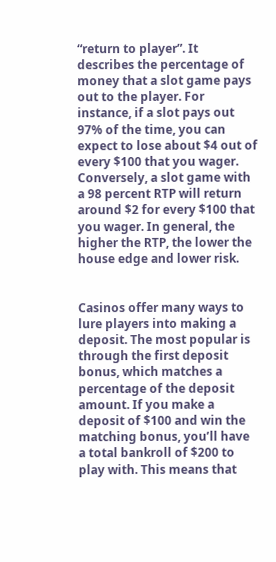“return to player”. It describes the percentage of money that a slot game pays out to the player. For instance, if a slot pays out 97% of the time, you can expect to lose about $4 out of every $100 that you wager. Conversely, a slot game with a 98 percent RTP will return around $2 for every $100 that you wager. In general, the higher the RTP, the lower the house edge and lower risk.


Casinos offer many ways to lure players into making a deposit. The most popular is through the first deposit bonus, which matches a percentage of the deposit amount. If you make a deposit of $100 and win the matching bonus, you’ll have a total bankroll of $200 to play with. This means that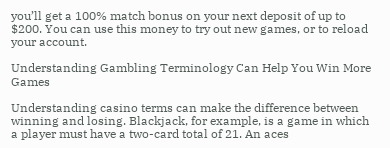you’ll get a 100% match bonus on your next deposit of up to $200. You can use this money to try out new games, or to reload your account.

Understanding Gambling Terminology Can Help You Win More Games

Understanding casino terms can make the difference between winning and losing. Blackjack, for example, is a game in which a player must have a two-card total of 21. An aces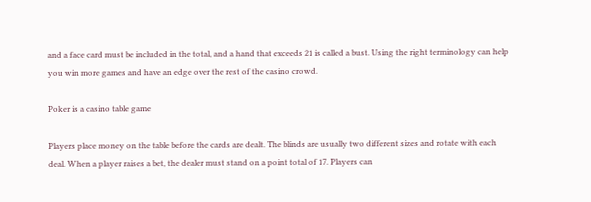and a face card must be included in the total, and a hand that exceeds 21 is called a bust. Using the right terminology can help you win more games and have an edge over the rest of the casino crowd.

Poker is a casino table game

Players place money on the table before the cards are dealt. The blinds are usually two different sizes and rotate with each deal. When a player raises a bet, the dealer must stand on a point total of 17. Players can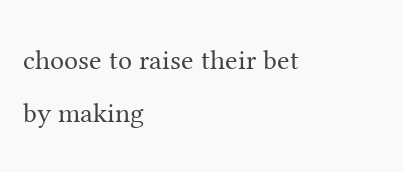choose to raise their bet by making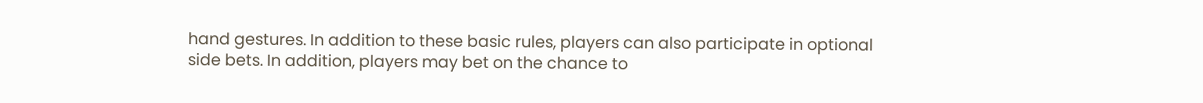hand gestures. In addition to these basic rules, players can also participate in optional side bets. In addition, players may bet on the chance to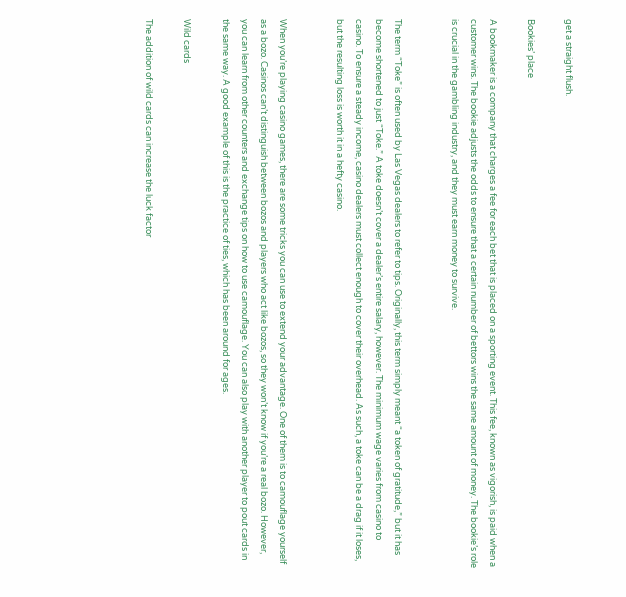get a straight flush.

Bookies’ place

A bookmaker is a company that charges a fee for each bet that is placed on a sporting event. This fee, known as vigorish, is paid when a customer wins. The bookie adjusts the odds to ensure that a certain number of bettors wins the same amount of money. The bookie’s role is crucial in the gambling industry, and they must earn money to survive.


The term “Toke” is often used by Las Vegas dealers to refer to tips. Originally, this term simply meant “a token of gratitude,” but it has become shortened to just “Toke.” A toke doesn’t cover a dealer’s entire salary, however. The minimum wage varies from casino to casino. To ensure a steady income, casino dealers must collect enough to cover their overhead. As such, a toke can be a drag if it loses, but the resulting loss is worth it in a hefty casino.


When you’re playing casino games, there are some tricks you can use to extend your advantage. One of them is to camouflage yourself as a bozo. Casinos can’t distinguish between bozos and players who act like bozos, so they won’t know if you’re a real bozo. However, you can learn from other counters and exchange tips on how to use camouflage. You can also play with another player to pout cards in the same way. A good example of this is the practice of ties, which has been around for ages.

Wild cards

The addition of wild cards can increase the luck factor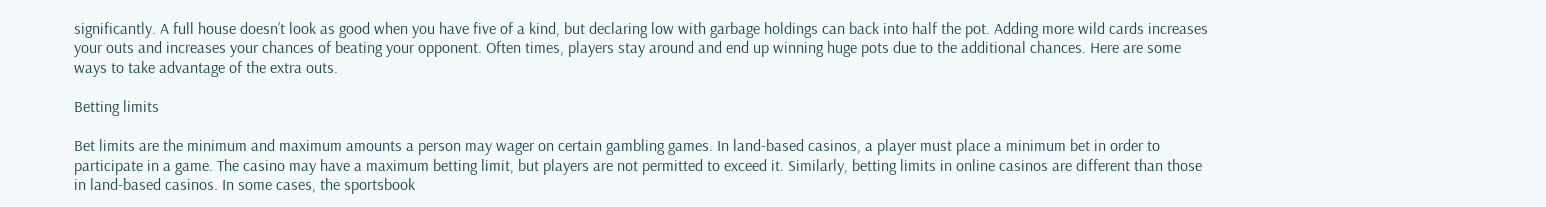significantly. A full house doesn’t look as good when you have five of a kind, but declaring low with garbage holdings can back into half the pot. Adding more wild cards increases your outs and increases your chances of beating your opponent. Often times, players stay around and end up winning huge pots due to the additional chances. Here are some ways to take advantage of the extra outs.

Betting limits

Bet limits are the minimum and maximum amounts a person may wager on certain gambling games. In land-based casinos, a player must place a minimum bet in order to participate in a game. The casino may have a maximum betting limit, but players are not permitted to exceed it. Similarly, betting limits in online casinos are different than those in land-based casinos. In some cases, the sportsbook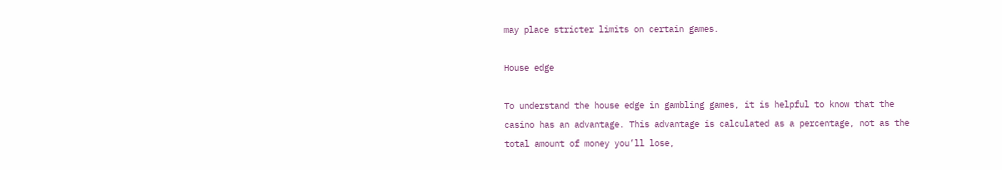may place stricter limits on certain games.

House edge

To understand the house edge in gambling games, it is helpful to know that the casino has an advantage. This advantage is calculated as a percentage, not as the total amount of money you’ll lose,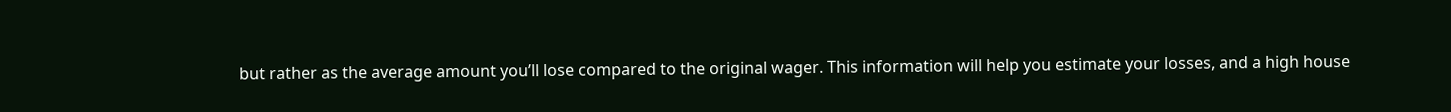but rather as the average amount you’ll lose compared to the original wager. This information will help you estimate your losses, and a high house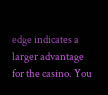edge indicates a larger advantage for the casino. You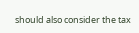should also consider the tax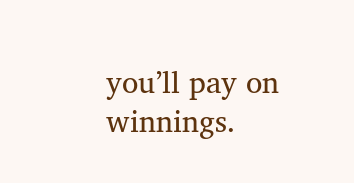you’ll pay on winnings.